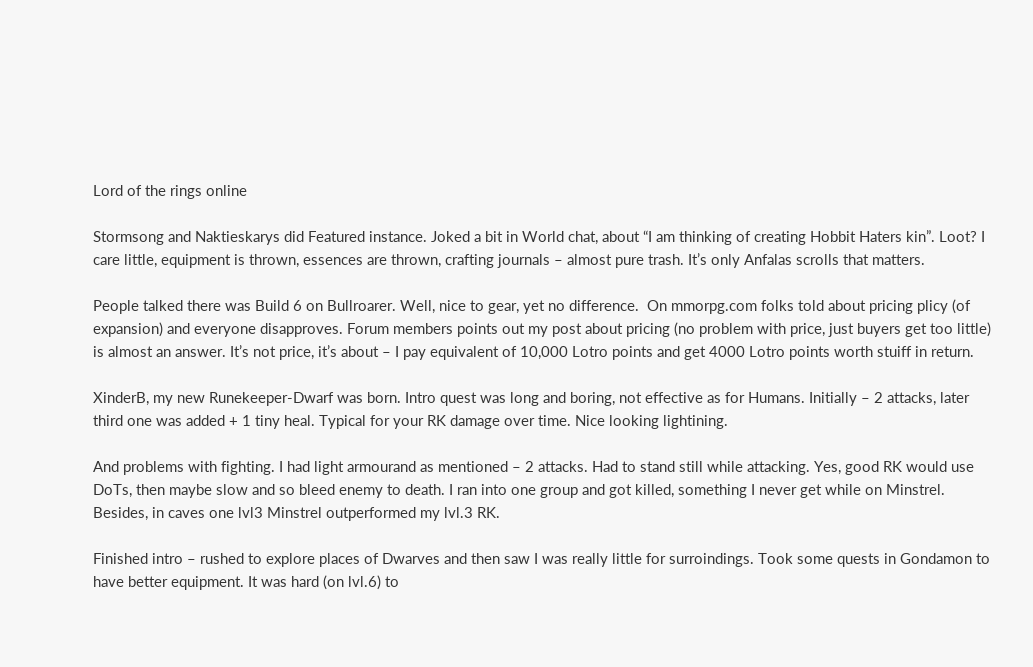Lord of the rings online

Stormsong and Naktieskarys did Featured instance. Joked a bit in World chat, about “I am thinking of creating Hobbit Haters kin”. Loot? I care little, equipment is thrown, essences are thrown, crafting journals – almost pure trash. It’s only Anfalas scrolls that matters.

People talked there was Build 6 on Bullroarer. Well, nice to gear, yet no difference.  On mmorpg.com folks told about pricing plicy (of expansion) and everyone disapproves. Forum members points out my post about pricing (no problem with price, just buyers get too little) is almost an answer. It’s not price, it’s about – I pay equivalent of 10,000 Lotro points and get 4000 Lotro points worth stuiff in return.

XinderB, my new Runekeeper-Dwarf was born. Intro quest was long and boring, not effective as for Humans. Initially – 2 attacks, later third one was added + 1 tiny heal. Typical for your RK damage over time. Nice looking lightining.

And problems with fighting. I had light armourand as mentioned – 2 attacks. Had to stand still while attacking. Yes, good RK would use DoTs, then maybe slow and so bleed enemy to death. I ran into one group and got killed, something I never get while on Minstrel. Besides, in caves one lvl3 Minstrel outperformed my lvl.3 RK.

Finished intro – rushed to explore places of Dwarves and then saw I was really little for surroindings. Took some quests in Gondamon to have better equipment. It was hard (on lvl.6) to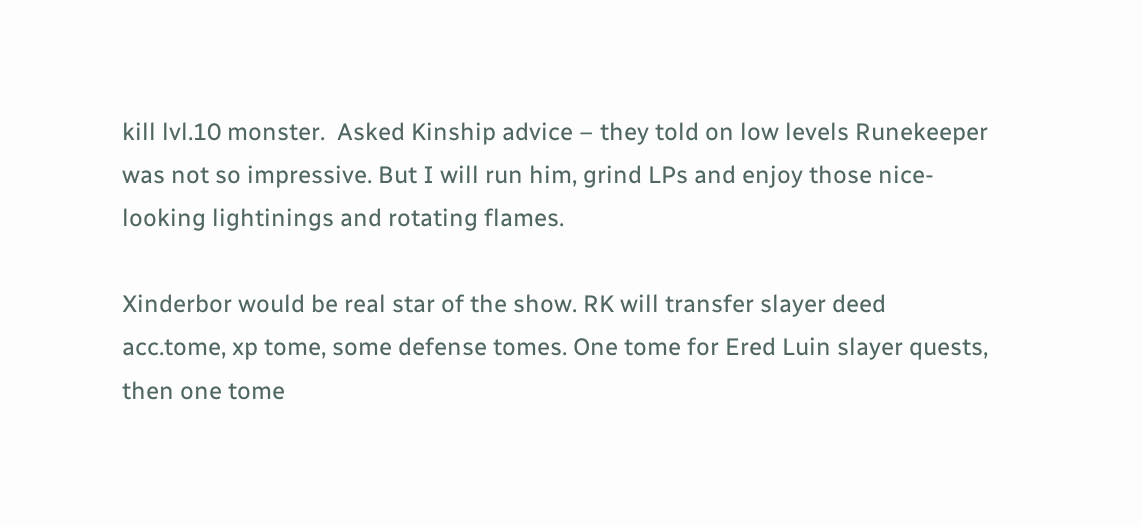kill lvl.10 monster.  Asked Kinship advice – they told on low levels Runekeeper was not so impressive. But I will run him, grind LPs and enjoy those nice-looking lightinings and rotating flames.

Xinderbor would be real star of the show. RK will transfer slayer deed acc.tome, xp tome, some defense tomes. One tome for Ered Luin slayer quests, then one tome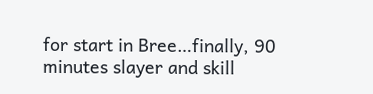for start in Bree…finally, 90 minutes slayer and skill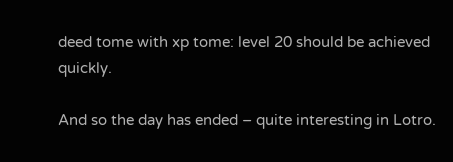deed tome with xp tome: level 20 should be achieved quickly.

And so the day has ended – quite interesting in Lotro.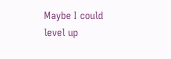Maybe I could level up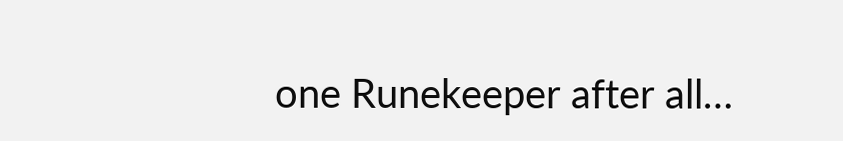one Runekeeper after all…